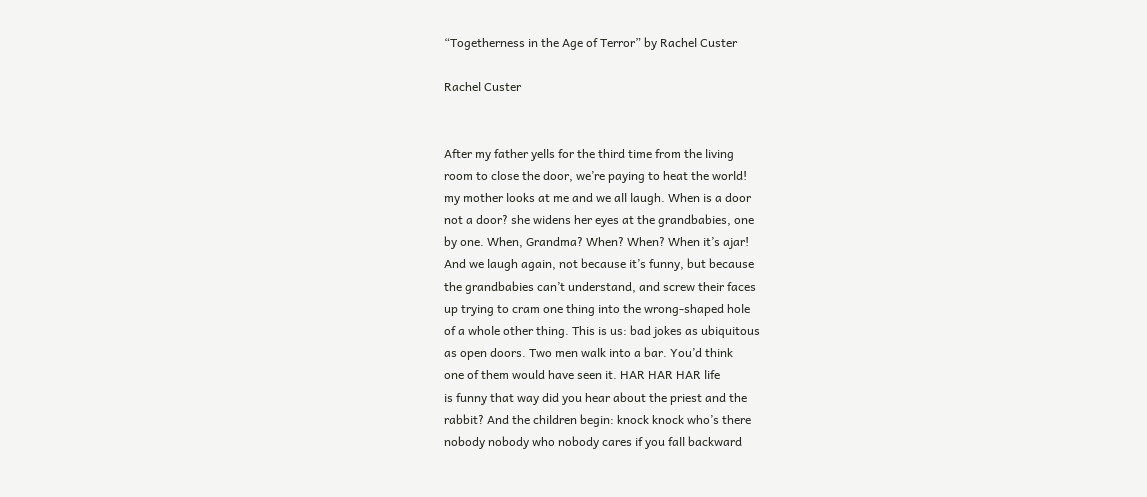“Togetherness in the Age of Terror” by Rachel Custer

Rachel Custer


After my father yells for the third time from the living
room to close the door, we’re paying to heat the world!
my mother looks at me and we all laugh. When is a door
not a door? she widens her eyes at the grandbabies, one
by one. When, Grandma? When? When? When it’s ajar!
And we laugh again, not because it’s funny, but because
the grandbabies can’t understand, and screw their faces
up trying to cram one thing into the wrong-shaped hole
of a whole other thing. This is us: bad jokes as ubiquitous
as open doors. Two men walk into a bar. You’d think
one of them would have seen it. HAR HAR HAR life
is funny that way did you hear about the priest and the
rabbit? And the children begin: knock knock who’s there
nobody nobody who nobody cares if you fall backward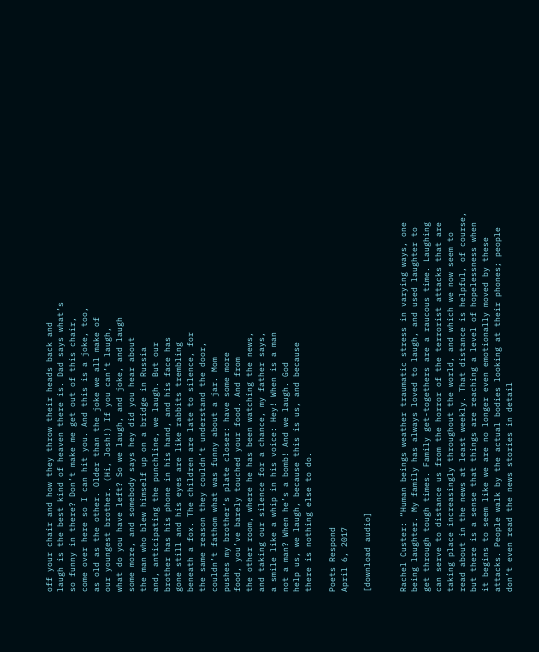off your chair and how they throw their heads back and
laugh is the best kind of heaven there is. Dad says what’s
so funny in there? Don’t make me get out of this chair,
come over here so I can hit you. And this is a joke, too,
as old as the other. Older than the joke we all make of
our youngest brother. (Hi, Josh!) If you can’t laugh,
what do you have left? So we laugh, and joke, and laugh
some more, and somebody says hey did you hear about
the man who blew himself up on a bridge in Russia
and, anticipating the punchline, we laugh. But our
brother has his phone in his hand, and his face has
gone still and his eyes are like rabbits trembling
beneath a fox. The children are late to silence, for
the same reason they couldn’t understand the door,
couldn’t fathom what was funny about a jar. Mom
pushes my brother’s plate closer: have some more
food, you’ve barely touched your food. And from
the other room, where he has been watching the news,
and taking our silence for a chance, my father says,
a smile like a whip in his voice: Hey! When is a man
not a man? When he’s a bomb! And we laugh. God
help us, we laugh, because this is us, and because
there is nothing else to do.

Poets Respond
April 6, 2017

[download audio]


Rachel Custer: “Human beings weather traumatic stress in varying ways, one being laughter. My family has always loved to laugh, and used laughter to get through tough times. Family get-togethers are a raucous time. Laughing can serve to distance us from the horror of the terrorist attacks that are taking place increasingly throughout the world, and which we now seem to read about in the news at least weekly. That distance is helpful, of course, but there is a sense that things are reaching a level of hopelessness when it begins to seem like we are no longer even emotionally moved by these attacks. People walk by the actual bodies looking at their phones; people don’t even read the news stories in detail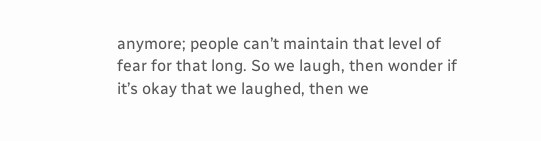anymore; people can’t maintain that level of fear for that long. So we laugh, then wonder if it’s okay that we laughed, then we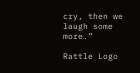cry, then we laugh some more.”

Rattle Logo